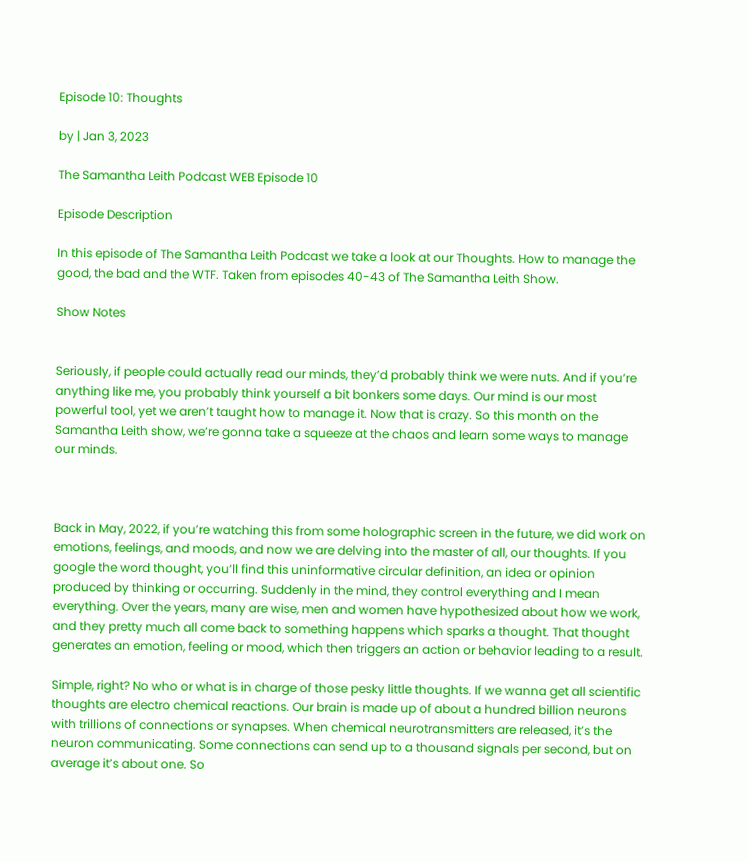Episode 10: Thoughts

by | Jan 3, 2023

The Samantha Leith Podcast WEB Episode 10

Episode Description

In this episode of The Samantha Leith Podcast we take a look at our Thoughts. How to manage the good, the bad and the WTF. Taken from episodes 40-43 of The Samantha Leith Show.

Show Notes


Seriously, if people could actually read our minds, they’d probably think we were nuts. And if you’re anything like me, you probably think yourself a bit bonkers some days. Our mind is our most powerful tool, yet we aren’t taught how to manage it. Now that is crazy. So this month on the Samantha Leith show, we’re gonna take a squeeze at the chaos and learn some ways to manage our minds.



Back in May, 2022, if you’re watching this from some holographic screen in the future, we did work on emotions, feelings, and moods, and now we are delving into the master of all, our thoughts. If you google the word thought, you’ll find this uninformative circular definition, an idea or opinion produced by thinking or occurring. Suddenly in the mind, they control everything and I mean everything. Over the years, many are wise, men and women have hypothesized about how we work, and they pretty much all come back to something happens which sparks a thought. That thought generates an emotion, feeling or mood, which then triggers an action or behavior leading to a result.

Simple, right? No who or what is in charge of those pesky little thoughts. If we wanna get all scientific thoughts are electro chemical reactions. Our brain is made up of about a hundred billion neurons with trillions of connections or synapses. When chemical neurotransmitters are released, it’s the neuron communicating. Some connections can send up to a thousand signals per second, but on average it’s about one. So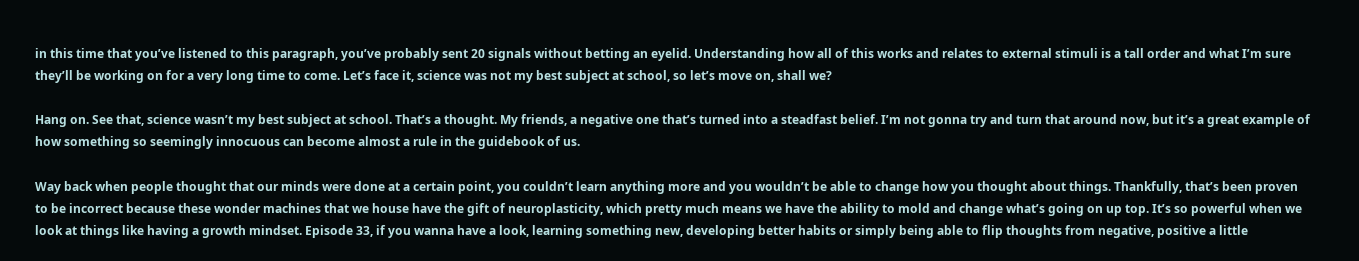in this time that you’ve listened to this paragraph, you’ve probably sent 20 signals without betting an eyelid. Understanding how all of this works and relates to external stimuli is a tall order and what I’m sure they’ll be working on for a very long time to come. Let’s face it, science was not my best subject at school, so let’s move on, shall we?

Hang on. See that, science wasn’t my best subject at school. That’s a thought. My friends, a negative one that’s turned into a steadfast belief. I’m not gonna try and turn that around now, but it’s a great example of how something so seemingly innocuous can become almost a rule in the guidebook of us.

Way back when people thought that our minds were done at a certain point, you couldn’t learn anything more and you wouldn’t be able to change how you thought about things. Thankfully, that’s been proven to be incorrect because these wonder machines that we house have the gift of neuroplasticity, which pretty much means we have the ability to mold and change what’s going on up top. It’s so powerful when we look at things like having a growth mindset. Episode 33, if you wanna have a look, learning something new, developing better habits or simply being able to flip thoughts from negative, positive a little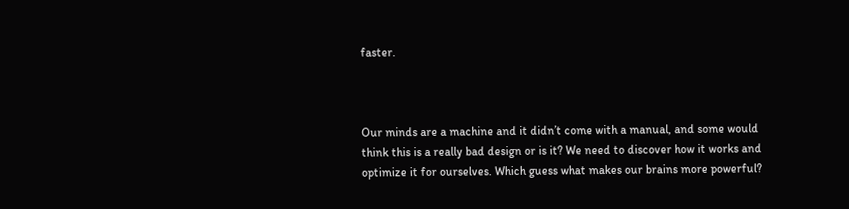faster.



Our minds are a machine and it didn’t come with a manual, and some would think this is a really bad design or is it? We need to discover how it works and optimize it for ourselves. Which guess what makes our brains more powerful?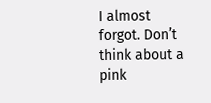I almost forgot. Don’t think about a pink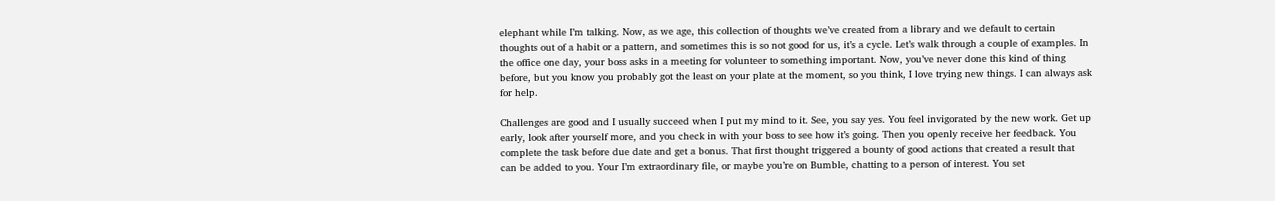elephant while I’m talking. Now, as we age, this collection of thoughts we’ve created from a library and we default to certain thoughts out of a habit or a pattern, and sometimes this is so not good for us, it’s a cycle. Let’s walk through a couple of examples. In the office one day, your boss asks in a meeting for volunteer to something important. Now, you’ve never done this kind of thing before, but you know you probably got the least on your plate at the moment, so you think, I love trying new things. I can always ask for help.

Challenges are good and I usually succeed when I put my mind to it. See, you say yes. You feel invigorated by the new work. Get up early, look after yourself more, and you check in with your boss to see how it’s going. Then you openly receive her feedback. You complete the task before due date and get a bonus. That first thought triggered a bounty of good actions that created a result that can be added to you. Your I’m extraordinary file, or maybe you’re on Bumble, chatting to a person of interest. You set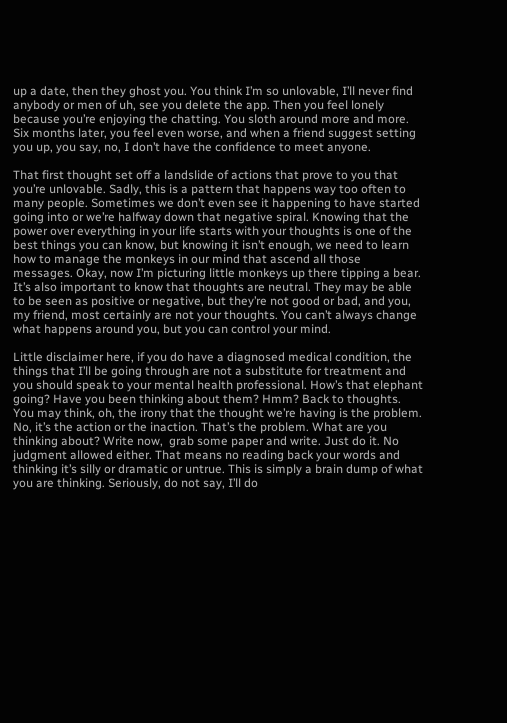up a date, then they ghost you. You think I’m so unlovable, I’ll never find anybody or men of uh, see you delete the app. Then you feel lonely because you’re enjoying the chatting. You sloth around more and more. Six months later, you feel even worse, and when a friend suggest setting you up, you say, no, I don’t have the confidence to meet anyone.

That first thought set off a landslide of actions that prove to you that you’re unlovable. Sadly, this is a pattern that happens way too often to many people. Sometimes we don’t even see it happening to have started going into or we’re halfway down that negative spiral. Knowing that the power over everything in your life starts with your thoughts is one of the best things you can know, but knowing it isn’t enough, we need to learn how to manage the monkeys in our mind that ascend all those messages. Okay, now I’m picturing little monkeys up there tipping a bear. It’s also important to know that thoughts are neutral. They may be able to be seen as positive or negative, but they’re not good or bad, and you, my friend, most certainly are not your thoughts. You can’t always change what happens around you, but you can control your mind.

Little disclaimer here, if you do have a diagnosed medical condition, the things that I’ll be going through are not a substitute for treatment and you should speak to your mental health professional. How’s that elephant going? Have you been thinking about them? Hmm? Back to thoughts. You may think, oh, the irony that the thought we’re having is the problem. No, it’s the action or the inaction. That’s the problem. What are you thinking about? Write now,  grab some paper and write. Just do it. No judgment allowed either. That means no reading back your words and thinking it’s silly or dramatic or untrue. This is simply a brain dump of what you are thinking. Seriously, do not say, I’ll do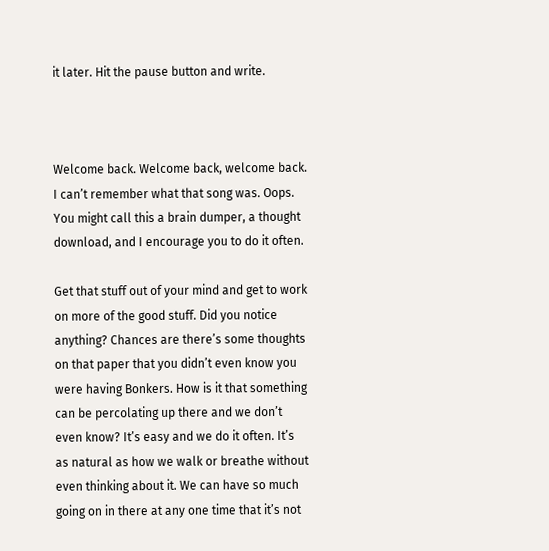it later. Hit the pause button and write.



Welcome back. Welcome back, welcome back. I can’t remember what that song was. Oops. You might call this a brain dumper, a thought download, and I encourage you to do it often.

Get that stuff out of your mind and get to work on more of the good stuff. Did you notice anything? Chances are there’s some thoughts on that paper that you didn’t even know you were having Bonkers. How is it that something can be percolating up there and we don’t even know? It’s easy and we do it often. It’s as natural as how we walk or breathe without even thinking about it. We can have so much going on in there at any one time that it’s not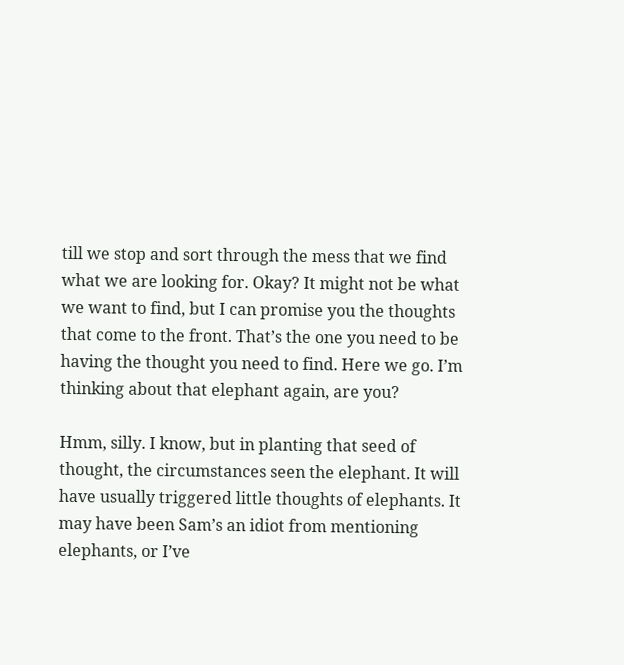till we stop and sort through the mess that we find what we are looking for. Okay? It might not be what we want to find, but I can promise you the thoughts that come to the front. That’s the one you need to be having the thought you need to find. Here we go. I’m thinking about that elephant again, are you?

Hmm, silly. I know, but in planting that seed of thought, the circumstances seen the elephant. It will have usually triggered little thoughts of elephants. It may have been Sam’s an idiot from mentioning elephants, or I’ve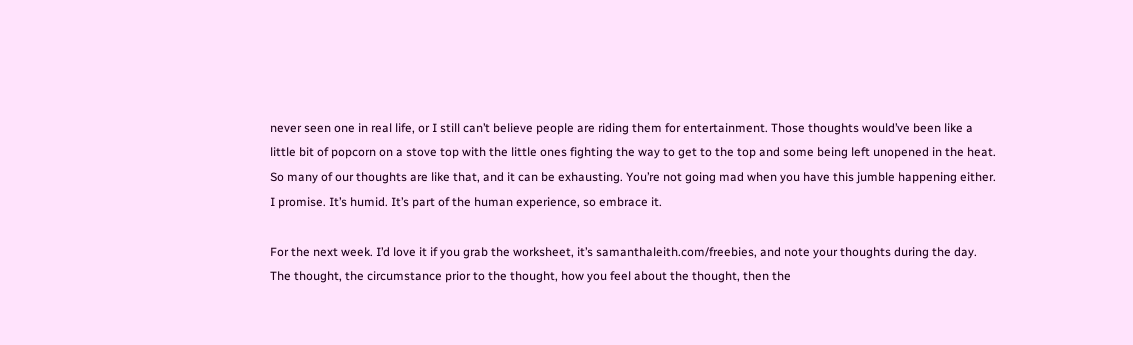never seen one in real life, or I still can’t believe people are riding them for entertainment. Those thoughts would’ve been like a little bit of popcorn on a stove top with the little ones fighting the way to get to the top and some being left unopened in the heat. So many of our thoughts are like that, and it can be exhausting. You’re not going mad when you have this jumble happening either. I promise. It’s humid. It’s part of the human experience, so embrace it.

For the next week. I’d love it if you grab the worksheet, it’s samanthaleith.com/freebies, and note your thoughts during the day. The thought, the circumstance prior to the thought, how you feel about the thought, then the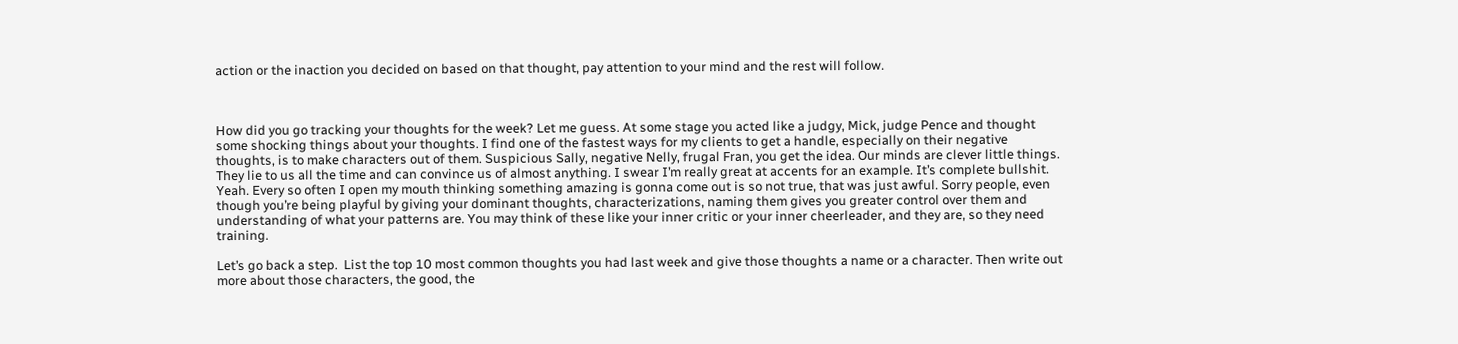action or the inaction you decided on based on that thought, pay attention to your mind and the rest will follow.



How did you go tracking your thoughts for the week? Let me guess. At some stage you acted like a judgy, Mick, judge Pence and thought some shocking things about your thoughts. I find one of the fastest ways for my clients to get a handle, especially on their negative thoughts, is to make characters out of them. Suspicious Sally, negative Nelly, frugal Fran, you get the idea. Our minds are clever little things. They lie to us all the time and can convince us of almost anything. I swear I’m really great at accents for an example. It’s complete bullshit. Yeah. Every so often I open my mouth thinking something amazing is gonna come out is so not true, that was just awful. Sorry people, even though you’re being playful by giving your dominant thoughts, characterizations, naming them gives you greater control over them and understanding of what your patterns are. You may think of these like your inner critic or your inner cheerleader, and they are, so they need training.

Let’s go back a step.  List the top 10 most common thoughts you had last week and give those thoughts a name or a character. Then write out more about those characters, the good, the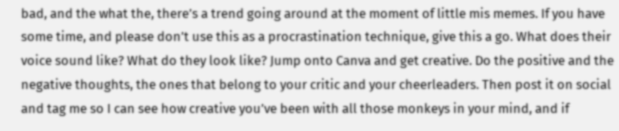bad, and the what the, there’s a trend going around at the moment of little mis memes. If you have some time, and please don’t use this as a procrastination technique, give this a go. What does their voice sound like? What do they look like? Jump onto Canva and get creative. Do the positive and the negative thoughts, the ones that belong to your critic and your cheerleaders. Then post it on social and tag me so I can see how creative you’ve been with all those monkeys in your mind, and if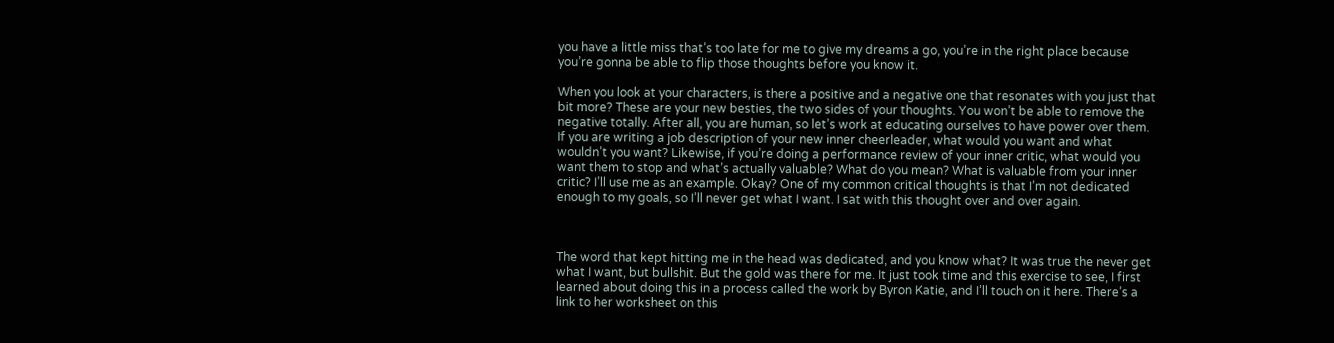you have a little miss that’s too late for me to give my dreams a go, you’re in the right place because you’re gonna be able to flip those thoughts before you know it.

When you look at your characters, is there a positive and a negative one that resonates with you just that bit more? These are your new besties, the two sides of your thoughts. You won’t be able to remove the negative totally. After all, you are human, so let’s work at educating ourselves to have power over them. If you are writing a job description of your new inner cheerleader, what would you want and what wouldn’t you want? Likewise, if you’re doing a performance review of your inner critic, what would you want them to stop and what’s actually valuable? What do you mean? What is valuable from your inner critic? I’ll use me as an example. Okay? One of my common critical thoughts is that I’m not dedicated enough to my goals, so I’ll never get what I want. I sat with this thought over and over again.



The word that kept hitting me in the head was dedicated, and you know what? It was true the never get what I want, but bullshit. But the gold was there for me. It just took time and this exercise to see, I first learned about doing this in a process called the work by Byron Katie, and I’ll touch on it here. There’s a link to her worksheet on this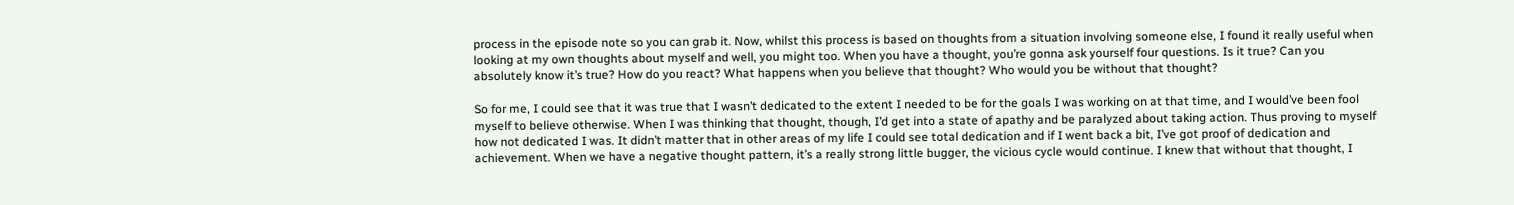process in the episode note so you can grab it. Now, whilst this process is based on thoughts from a situation involving someone else, I found it really useful when looking at my own thoughts about myself and well, you might too. When you have a thought, you’re gonna ask yourself four questions. Is it true? Can you absolutely know it’s true? How do you react? What happens when you believe that thought? Who would you be without that thought?

So for me, I could see that it was true that I wasn’t dedicated to the extent I needed to be for the goals I was working on at that time, and I would’ve been fool myself to believe otherwise. When I was thinking that thought, though, I’d get into a state of apathy and be paralyzed about taking action. Thus proving to myself how not dedicated I was. It didn’t matter that in other areas of my life I could see total dedication and if I went back a bit, I’ve got proof of dedication and achievement. When we have a negative thought pattern, it’s a really strong little bugger, the vicious cycle would continue. I knew that without that thought, I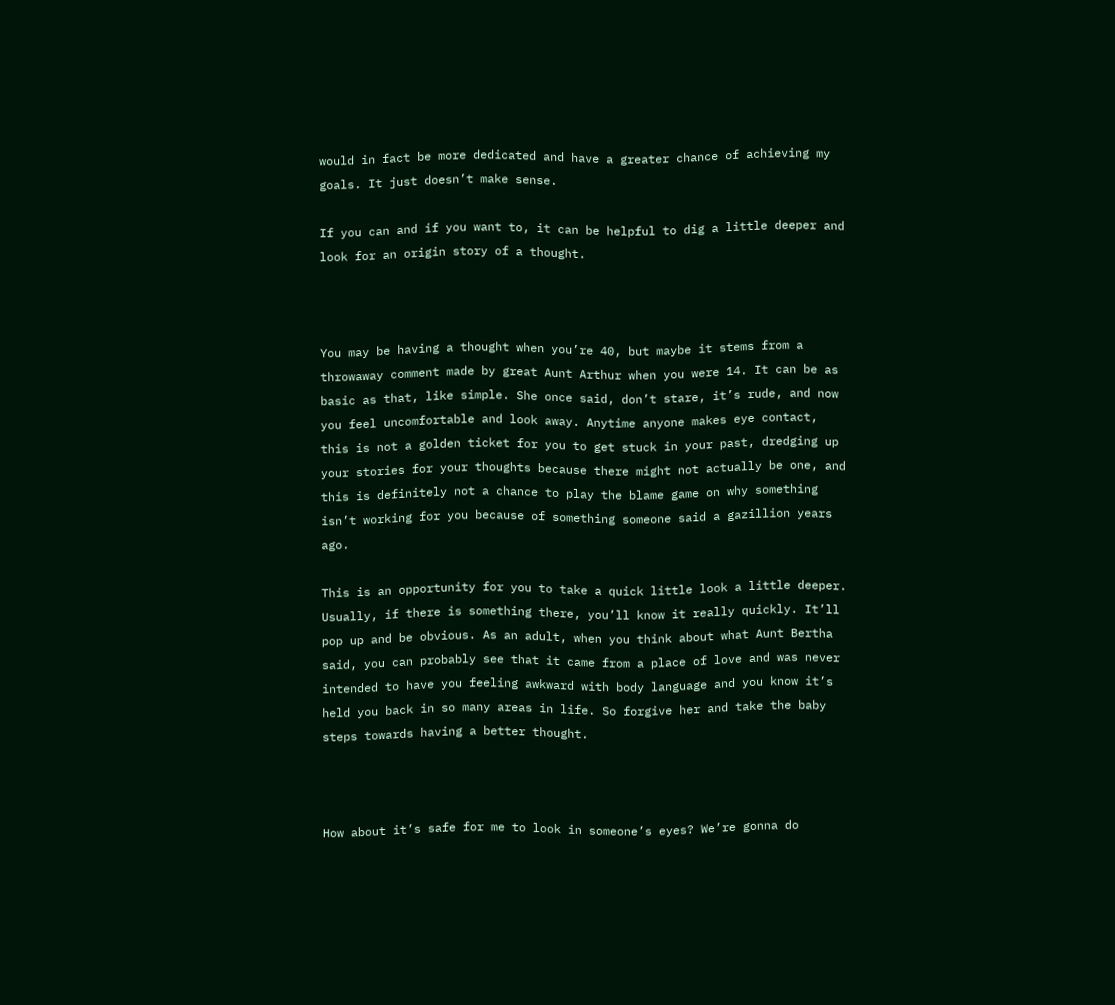would in fact be more dedicated and have a greater chance of achieving my goals. It just doesn’t make sense.

If you can and if you want to, it can be helpful to dig a little deeper and look for an origin story of a thought.



You may be having a thought when you’re 40, but maybe it stems from a throwaway comment made by great Aunt Arthur when you were 14. It can be as basic as that, like simple. She once said, don’t stare, it’s rude, and now you feel uncomfortable and look away. Anytime anyone makes eye contact, this is not a golden ticket for you to get stuck in your past, dredging up your stories for your thoughts because there might not actually be one, and this is definitely not a chance to play the blame game on why something isn’t working for you because of something someone said a gazillion years ago.

This is an opportunity for you to take a quick little look a little deeper. Usually, if there is something there, you’ll know it really quickly. It’ll pop up and be obvious. As an adult, when you think about what Aunt Bertha said, you can probably see that it came from a place of love and was never intended to have you feeling awkward with body language and you know it’s held you back in so many areas in life. So forgive her and take the baby steps towards having a better thought.



How about it’s safe for me to look in someone’s eyes? We’re gonna do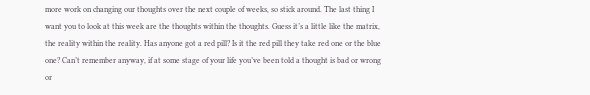more work on changing our thoughts over the next couple of weeks, so stick around. The last thing I want you to look at this week are the thoughts within the thoughts. Guess it’s a little like the matrix, the reality within the reality. Has anyone got a red pill? Is it the red pill they take red one or the blue one? Can’t remember anyway, if at some stage of your life you’ve been told a thought is bad or wrong or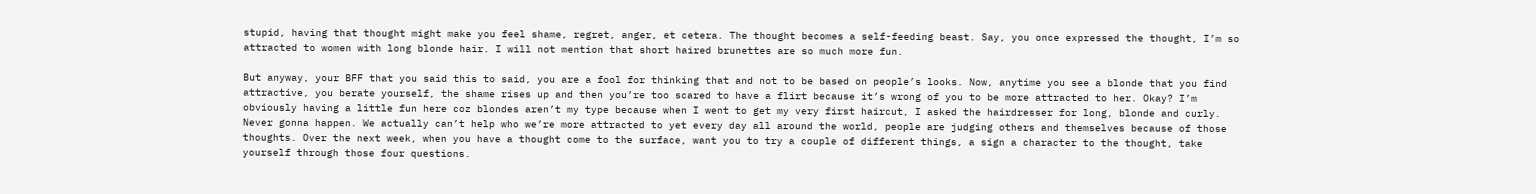stupid, having that thought might make you feel shame, regret, anger, et cetera. The thought becomes a self-feeding beast. Say, you once expressed the thought, I’m so attracted to women with long blonde hair. I will not mention that short haired brunettes are so much more fun.

But anyway, your BFF that you said this to said, you are a fool for thinking that and not to be based on people’s looks. Now, anytime you see a blonde that you find attractive, you berate yourself, the shame rises up and then you’re too scared to have a flirt because it’s wrong of you to be more attracted to her. Okay? I’m obviously having a little fun here coz blondes aren’t my type because when I went to get my very first haircut, I asked the hairdresser for long, blonde and curly. Never gonna happen. We actually can’t help who we’re more attracted to yet every day all around the world, people are judging others and themselves because of those thoughts. Over the next week, when you have a thought come to the surface, want you to try a couple of different things, a sign a character to the thought, take yourself through those four questions.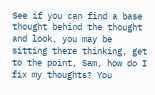See if you can find a base thought behind the thought and look, you may be sitting there thinking, get to the point, Sam, how do I fix my thoughts? You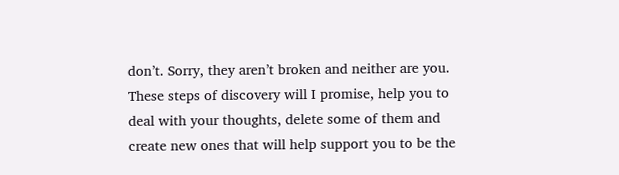don’t. Sorry, they aren’t broken and neither are you. These steps of discovery will I promise, help you to deal with your thoughts, delete some of them and create new ones that will help support you to be the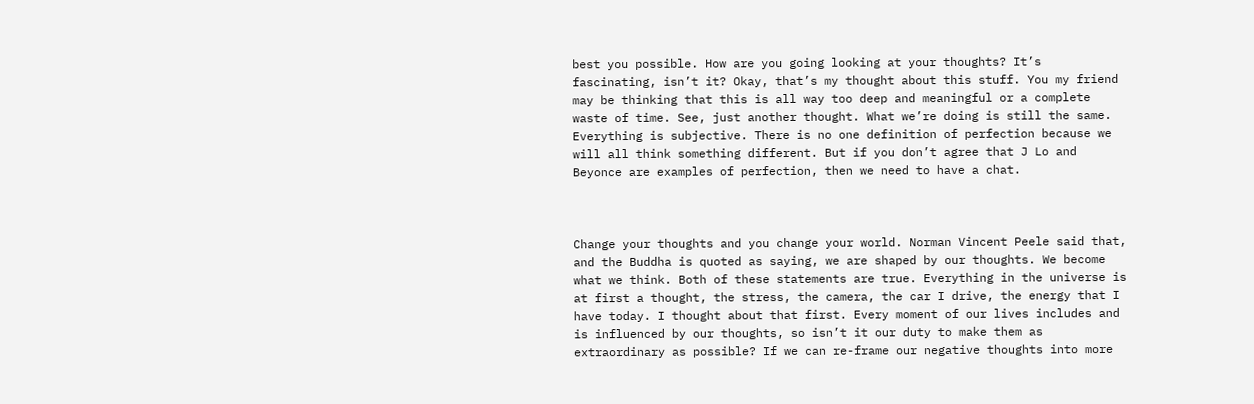best you possible. How are you going looking at your thoughts? It’s fascinating, isn’t it? Okay, that’s my thought about this stuff. You my friend may be thinking that this is all way too deep and meaningful or a complete waste of time. See, just another thought. What we’re doing is still the same. Everything is subjective. There is no one definition of perfection because we will all think something different. But if you don’t agree that J Lo and Beyonce are examples of perfection, then we need to have a chat.



Change your thoughts and you change your world. Norman Vincent Peele said that, and the Buddha is quoted as saying, we are shaped by our thoughts. We become what we think. Both of these statements are true. Everything in the universe is at first a thought, the stress, the camera, the car I drive, the energy that I have today. I thought about that first. Every moment of our lives includes and is influenced by our thoughts, so isn’t it our duty to make them as extraordinary as possible? If we can re-frame our negative thoughts into more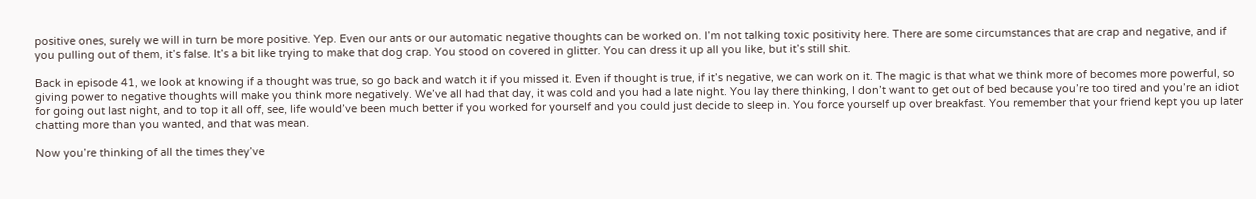positive ones, surely we will in turn be more positive. Yep. Even our ants or our automatic negative thoughts can be worked on. I’m not talking toxic positivity here. There are some circumstances that are crap and negative, and if you pulling out of them, it’s false. It’s a bit like trying to make that dog crap. You stood on covered in glitter. You can dress it up all you like, but it’s still shit.

Back in episode 41, we look at knowing if a thought was true, so go back and watch it if you missed it. Even if thought is true, if it’s negative, we can work on it. The magic is that what we think more of becomes more powerful, so giving power to negative thoughts will make you think more negatively. We’ve all had that day, it was cold and you had a late night. You lay there thinking, I don’t want to get out of bed because you’re too tired and you’re an idiot for going out last night, and to top it all off, see, life would’ve been much better if you worked for yourself and you could just decide to sleep in. You force yourself up over breakfast. You remember that your friend kept you up later chatting more than you wanted, and that was mean.

Now you’re thinking of all the times they’ve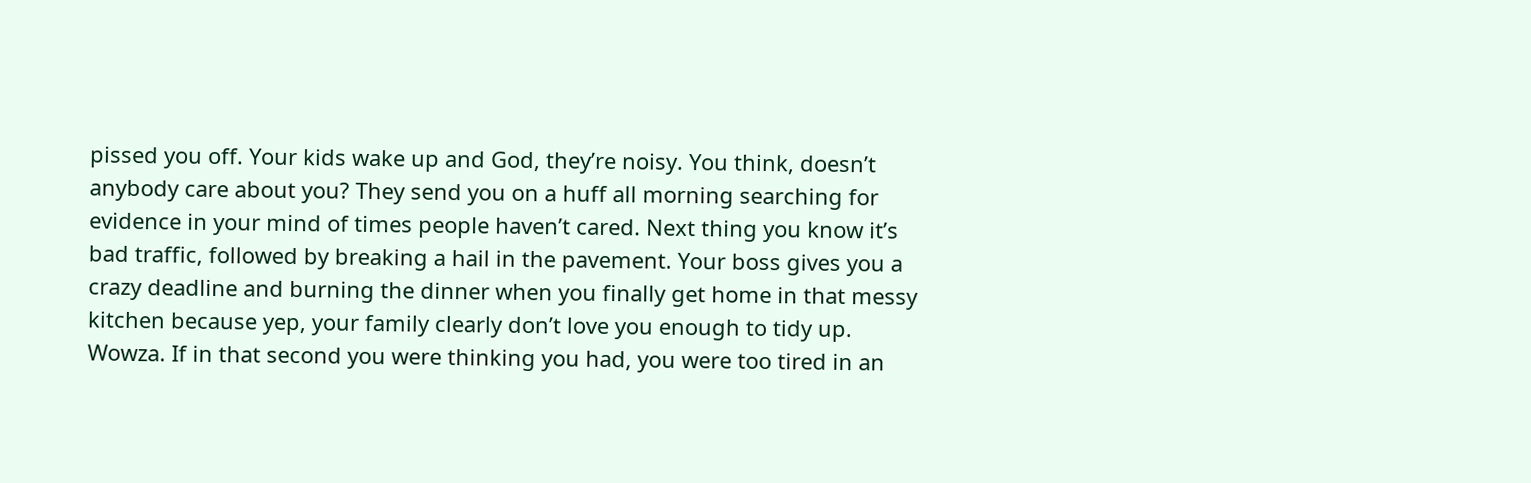pissed you off. Your kids wake up and God, they’re noisy. You think, doesn’t anybody care about you? They send you on a huff all morning searching for evidence in your mind of times people haven’t cared. Next thing you know it’s bad traffic, followed by breaking a hail in the pavement. Your boss gives you a crazy deadline and burning the dinner when you finally get home in that messy kitchen because yep, your family clearly don’t love you enough to tidy up. Wowza. If in that second you were thinking you had, you were too tired in an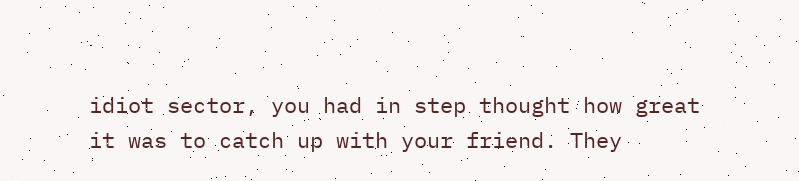idiot sector, you had in step thought how great it was to catch up with your friend. They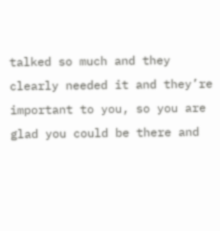talked so much and they clearly needed it and they’re important to you, so you are glad you could be there and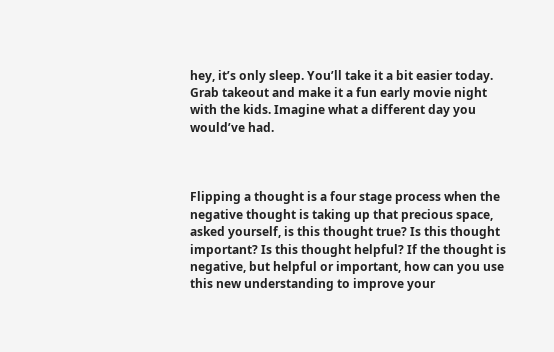hey, it’s only sleep. You’ll take it a bit easier today. Grab takeout and make it a fun early movie night with the kids. Imagine what a different day you would’ve had.



Flipping a thought is a four stage process when the negative thought is taking up that precious space, asked yourself, is this thought true? Is this thought important? Is this thought helpful? If the thought is negative, but helpful or important, how can you use this new understanding to improve your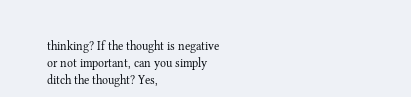thinking? If the thought is negative or not important, can you simply ditch the thought? Yes,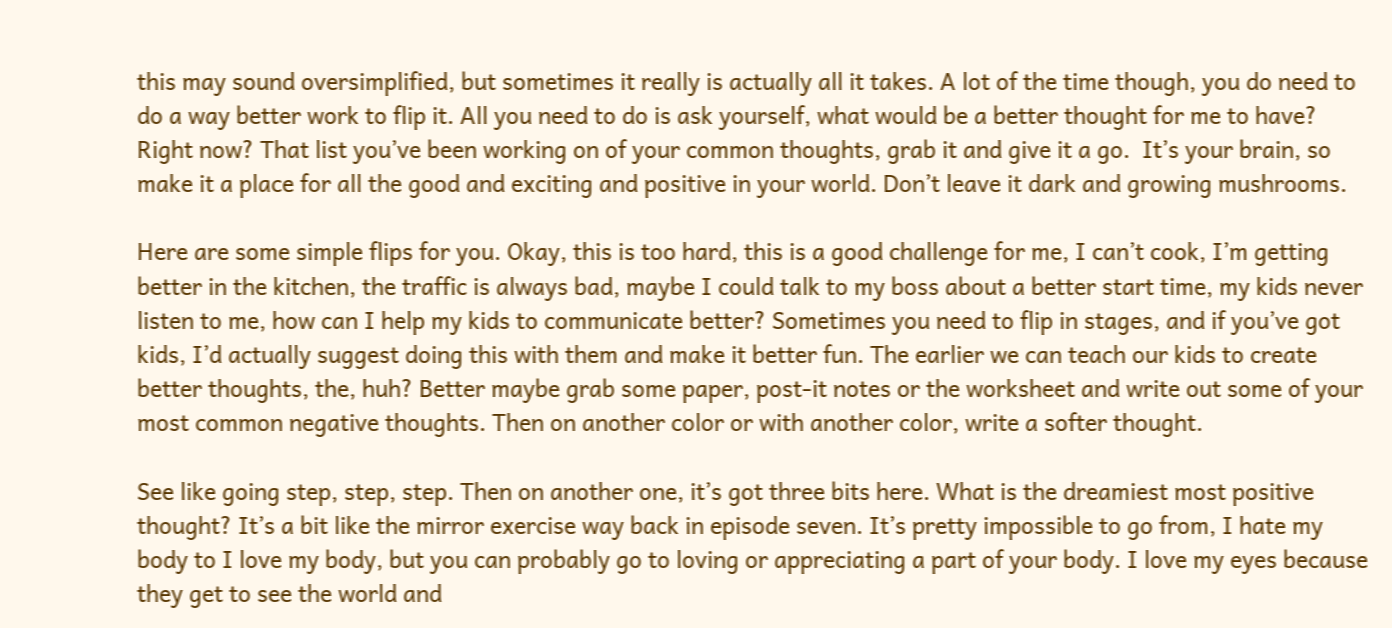this may sound oversimplified, but sometimes it really is actually all it takes. A lot of the time though, you do need to do a way better work to flip it. All you need to do is ask yourself, what would be a better thought for me to have? Right now? That list you’ve been working on of your common thoughts, grab it and give it a go.  It’s your brain, so make it a place for all the good and exciting and positive in your world. Don’t leave it dark and growing mushrooms.

Here are some simple flips for you. Okay, this is too hard, this is a good challenge for me, I can’t cook, I’m getting better in the kitchen, the traffic is always bad, maybe I could talk to my boss about a better start time, my kids never listen to me, how can I help my kids to communicate better? Sometimes you need to flip in stages, and if you’ve got kids, I’d actually suggest doing this with them and make it better fun. The earlier we can teach our kids to create better thoughts, the, huh? Better maybe grab some paper, post-it notes or the worksheet and write out some of your most common negative thoughts. Then on another color or with another color, write a softer thought.

See like going step, step, step. Then on another one, it’s got three bits here. What is the dreamiest most positive thought? It’s a bit like the mirror exercise way back in episode seven. It’s pretty impossible to go from, I hate my body to I love my body, but you can probably go to loving or appreciating a part of your body. I love my eyes because they get to see the world and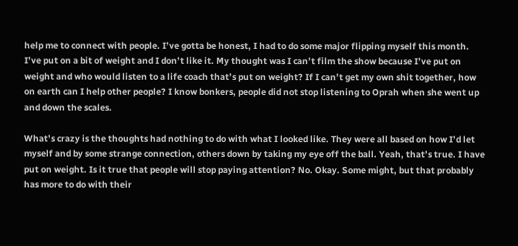help me to connect with people. I’ve gotta be honest, I had to do some major flipping myself this month. I’ve put on a bit of weight and I don’t like it. My thought was I can’t film the show because I’ve put on weight and who would listen to a life coach that’s put on weight? If I can’t get my own shit together, how on earth can I help other people? I know bonkers, people did not stop listening to Oprah when she went up and down the scales.

What’s crazy is the thoughts had nothing to do with what I looked like. They were all based on how I’d let myself and by some strange connection, others down by taking my eye off the ball. Yeah, that’s true. I have put on weight. Is it true that people will stop paying attention? No. Okay. Some might, but that probably has more to do with their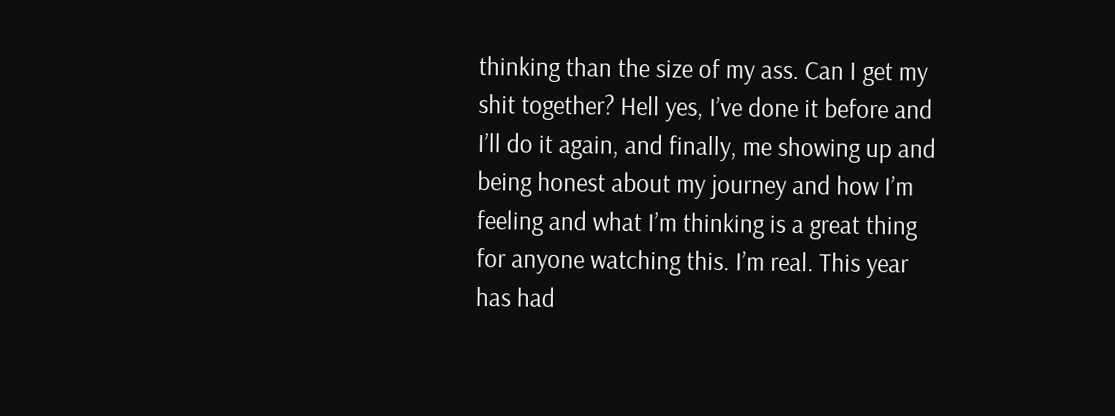thinking than the size of my ass. Can I get my shit together? Hell yes, I’ve done it before and I’ll do it again, and finally, me showing up and being honest about my journey and how I’m feeling and what I’m thinking is a great thing for anyone watching this. I’m real. This year has had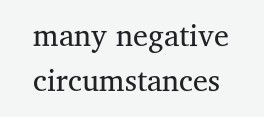many negative circumstances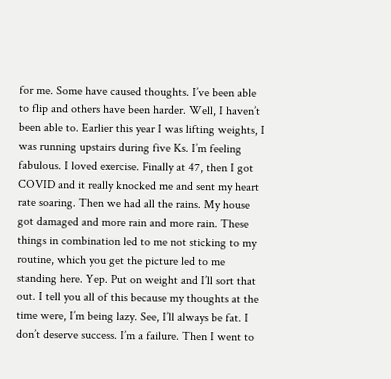for me. Some have caused thoughts. I’ve been able to flip and others have been harder. Well, I haven’t been able to. Earlier this year I was lifting weights, I was running upstairs during five Ks. I’m feeling fabulous. I loved exercise. Finally at 47, then I got COVID and it really knocked me and sent my heart rate soaring. Then we had all the rains. My house got damaged and more rain and more rain. These things in combination led to me not sticking to my routine, which you get the picture led to me standing here. Yep. Put on weight and I’ll sort that out. I tell you all of this because my thoughts at the time were, I’m being lazy. See, I’ll always be fat. I don’t deserve success. I’m a failure. Then I went to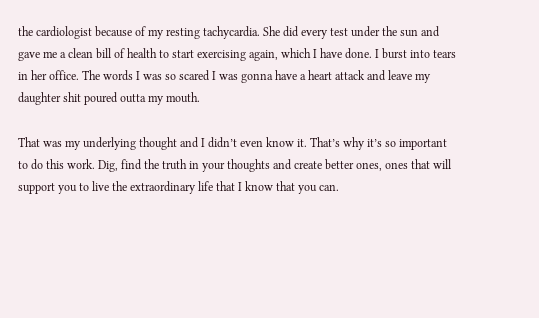the cardiologist because of my resting tachycardia. She did every test under the sun and gave me a clean bill of health to start exercising again, which I have done. I burst into tears in her office. The words I was so scared I was gonna have a heart attack and leave my daughter shit poured outta my mouth.

That was my underlying thought and I didn’t even know it. That’s why it’s so important to do this work. Dig, find the truth in your thoughts and create better ones, ones that will support you to live the extraordinary life that I know that you can.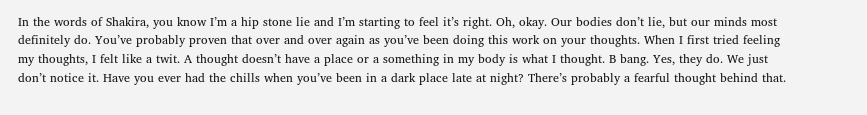In the words of Shakira, you know I’m a hip stone lie and I’m starting to feel it’s right. Oh, okay. Our bodies don’t lie, but our minds most definitely do. You’ve probably proven that over and over again as you’ve been doing this work on your thoughts. When I first tried feeling my thoughts, I felt like a twit. A thought doesn’t have a place or a something in my body is what I thought. B bang. Yes, they do. We just don’t notice it. Have you ever had the chills when you’ve been in a dark place late at night? There’s probably a fearful thought behind that.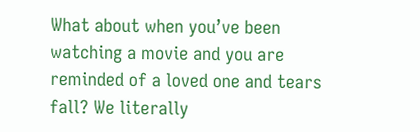What about when you’ve been watching a movie and you are reminded of a loved one and tears fall? We literally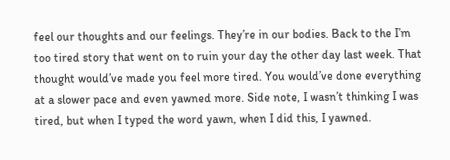feel our thoughts and our feelings. They’re in our bodies. Back to the I’m too tired story that went on to ruin your day the other day last week. That thought would’ve made you feel more tired. You would’ve done everything at a slower pace and even yawned more. Side note, I wasn’t thinking I was tired, but when I typed the word yawn, when I did this, I yawned.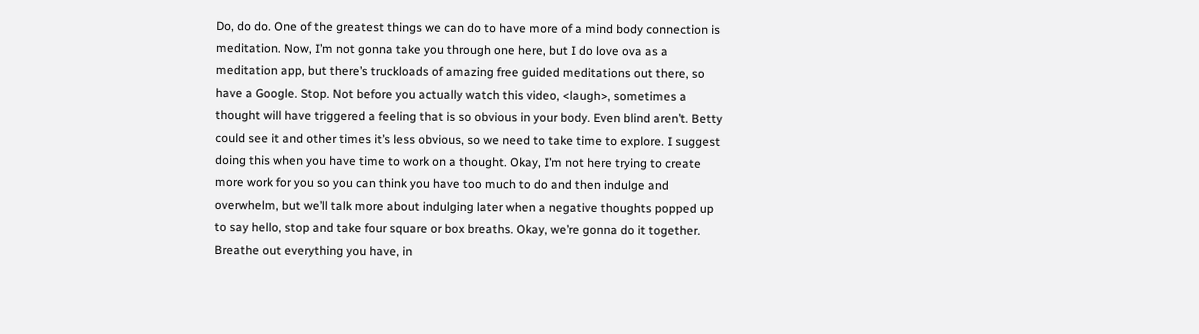Do, do do. One of the greatest things we can do to have more of a mind body connection is meditation. Now, I’m not gonna take you through one here, but I do love ova as a meditation app, but there’s truckloads of amazing free guided meditations out there, so have a Google. Stop. Not before you actually watch this video, <laugh>, sometimes a thought will have triggered a feeling that is so obvious in your body. Even blind aren’t. Betty could see it and other times it’s less obvious, so we need to take time to explore. I suggest doing this when you have time to work on a thought. Okay, I’m not here trying to create more work for you so you can think you have too much to do and then indulge and overwhelm, but we’ll talk more about indulging later when a negative thoughts popped up to say hello, stop and take four square or box breaths. Okay, we’re gonna do it together. Breathe out everything you have, in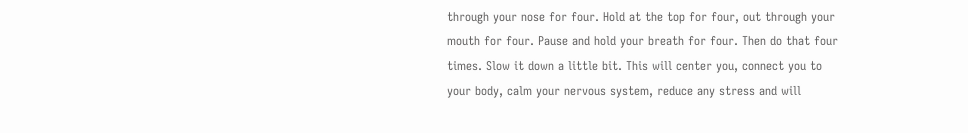through your nose for four. Hold at the top for four, out through your mouth for four. Pause and hold your breath for four. Then do that four times. Slow it down a little bit. This will center you, connect you to your body, calm your nervous system, reduce any stress and will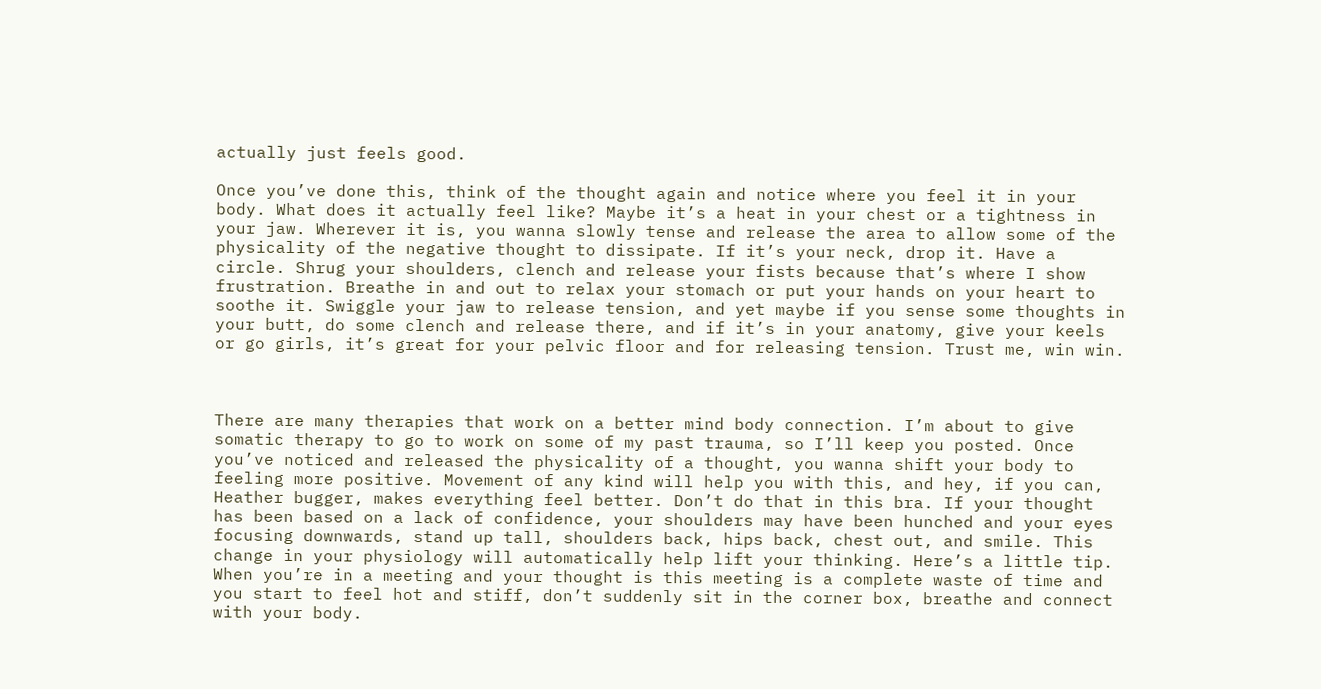actually just feels good.

Once you’ve done this, think of the thought again and notice where you feel it in your body. What does it actually feel like? Maybe it’s a heat in your chest or a tightness in your jaw. Wherever it is, you wanna slowly tense and release the area to allow some of the physicality of the negative thought to dissipate. If it’s your neck, drop it. Have a circle. Shrug your shoulders, clench and release your fists because that’s where I show frustration. Breathe in and out to relax your stomach or put your hands on your heart to soothe it. Swiggle your jaw to release tension, and yet maybe if you sense some thoughts in your butt, do some clench and release there, and if it’s in your anatomy, give your keels or go girls, it’s great for your pelvic floor and for releasing tension. Trust me, win win.



There are many therapies that work on a better mind body connection. I’m about to give somatic therapy to go to work on some of my past trauma, so I’ll keep you posted. Once you’ve noticed and released the physicality of a thought, you wanna shift your body to feeling more positive. Movement of any kind will help you with this, and hey, if you can, Heather bugger, makes everything feel better. Don’t do that in this bra. If your thought has been based on a lack of confidence, your shoulders may have been hunched and your eyes focusing downwards, stand up tall, shoulders back, hips back, chest out, and smile. This change in your physiology will automatically help lift your thinking. Here’s a little tip. When you’re in a meeting and your thought is this meeting is a complete waste of time and you start to feel hot and stiff, don’t suddenly sit in the corner box, breathe and connect with your body.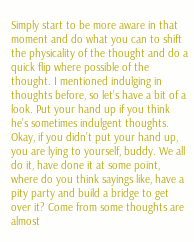Simply start to be more aware in that moment and do what you can to shift the physicality of the thought and do a quick flip where possible of the thought. I mentioned indulging in thoughts before, so let’s have a bit of a look. Put your hand up if you think he’s sometimes indulgent thoughts. Okay, if you didn’t put your hand up, you are lying to yourself, buddy. We all do it, have done it at some point, where do you think sayings like, have a pity party and build a bridge to get over it? Come from some thoughts are almost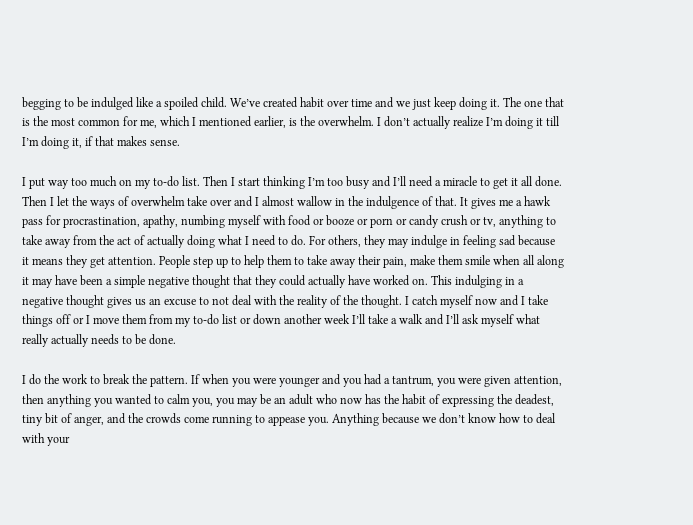begging to be indulged like a spoiled child. We’ve created habit over time and we just keep doing it. The one that is the most common for me, which I mentioned earlier, is the overwhelm. I don’t actually realize I’m doing it till I’m doing it, if that makes sense.

I put way too much on my to-do list. Then I start thinking I’m too busy and I’ll need a miracle to get it all done. Then I let the ways of overwhelm take over and I almost wallow in the indulgence of that. It gives me a hawk pass for procrastination, apathy, numbing myself with food or booze or porn or candy crush or tv, anything to take away from the act of actually doing what I need to do. For others, they may indulge in feeling sad because it means they get attention. People step up to help them to take away their pain, make them smile when all along it may have been a simple negative thought that they could actually have worked on. This indulging in a negative thought gives us an excuse to not deal with the reality of the thought. I catch myself now and I take things off or I move them from my to-do list or down another week I’ll take a walk and I’ll ask myself what really actually needs to be done.

I do the work to break the pattern. If when you were younger and you had a tantrum, you were given attention, then anything you wanted to calm you, you may be an adult who now has the habit of expressing the deadest, tiny bit of anger, and the crowds come running to appease you. Anything because we don’t know how to deal with your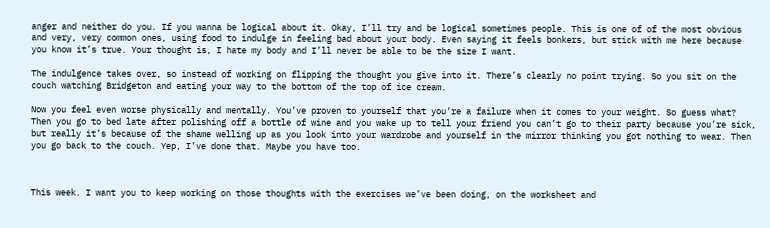anger and neither do you. If you wanna be logical about it. Okay, I’ll try and be logical sometimes people. This is one of of the most obvious and very, very common ones, using food to indulge in feeling bad about your body. Even saying it feels bonkers, but stick with me here because you know it’s true. Your thought is, I hate my body and I’ll never be able to be the size I want.

The indulgence takes over, so instead of working on flipping the thought you give into it. There’s clearly no point trying. So you sit on the couch watching Bridgeton and eating your way to the bottom of the top of ice cream.

Now you feel even worse physically and mentally. You’ve proven to yourself that you’re a failure when it comes to your weight. So guess what? Then you go to bed late after polishing off a bottle of wine and you wake up to tell your friend you can’t go to their party because you’re sick, but really it’s because of the shame welling up as you look into your wardrobe and yourself in the mirror thinking you got nothing to wear. Then you go back to the couch. Yep, I’ve done that. Maybe you have too.



This week. I want you to keep working on those thoughts with the exercises we’ve been doing, on the worksheet and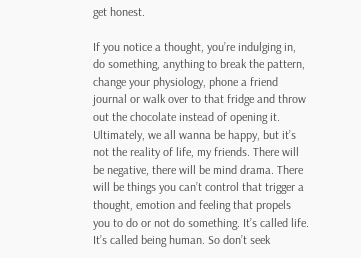get honest.

If you notice a thought, you’re indulging in, do something, anything to break the pattern, change your physiology, phone a friend journal or walk over to that fridge and throw out the chocolate instead of opening it. Ultimately, we all wanna be happy, but it’s not the reality of life, my friends. There will be negative, there will be mind drama. There will be things you can’t control that trigger a thought, emotion and feeling that propels you to do or not do something. It’s called life. It’s called being human. So don’t seek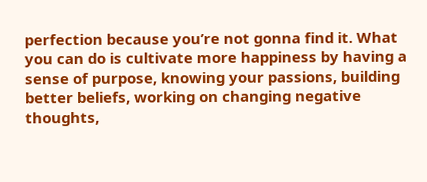perfection because you’re not gonna find it. What you can do is cultivate more happiness by having a sense of purpose, knowing your passions, building better beliefs, working on changing negative thoughts,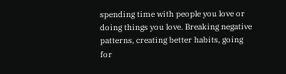spending time with people you love or doing things you love. Breaking negative patterns, creating better habits, going for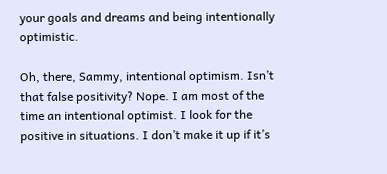your goals and dreams and being intentionally optimistic.

Oh, there, Sammy, intentional optimism. Isn’t that false positivity? Nope. I am most of the time an intentional optimist. I look for the positive in situations. I don’t make it up if it’s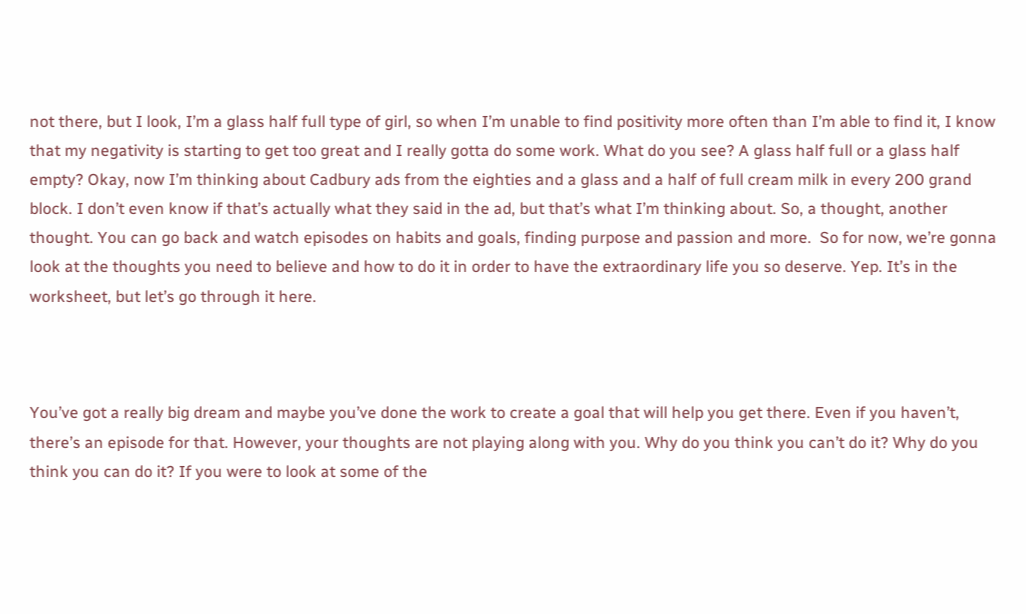not there, but I look, I’m a glass half full type of girl, so when I’m unable to find positivity more often than I’m able to find it, I know that my negativity is starting to get too great and I really gotta do some work. What do you see? A glass half full or a glass half empty? Okay, now I’m thinking about Cadbury ads from the eighties and a glass and a half of full cream milk in every 200 grand block. I don’t even know if that’s actually what they said in the ad, but that’s what I’m thinking about. So, a thought, another thought. You can go back and watch episodes on habits and goals, finding purpose and passion and more.  So for now, we’re gonna look at the thoughts you need to believe and how to do it in order to have the extraordinary life you so deserve. Yep. It’s in the worksheet, but let’s go through it here.



You’ve got a really big dream and maybe you’ve done the work to create a goal that will help you get there. Even if you haven’t, there’s an episode for that. However, your thoughts are not playing along with you. Why do you think you can’t do it? Why do you think you can do it? If you were to look at some of the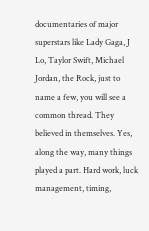documentaries of major superstars like Lady Gaga, J Lo, Taylor Swift, Michael Jordan, the Rock, just to name a few, you will see a common thread. They believed in themselves. Yes, along the way, many things played a part. Hard work, luck management, timing,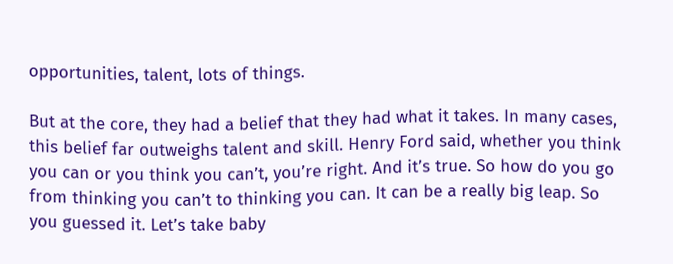opportunities, talent, lots of things.

But at the core, they had a belief that they had what it takes. In many cases, this belief far outweighs talent and skill. Henry Ford said, whether you think you can or you think you can’t, you’re right. And it’s true. So how do you go from thinking you can’t to thinking you can. It can be a really big leap. So you guessed it. Let’s take baby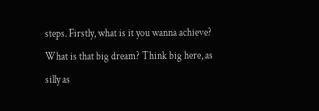steps. Firstly, what is it you wanna achieve? What is that big dream? Think big here, as silly as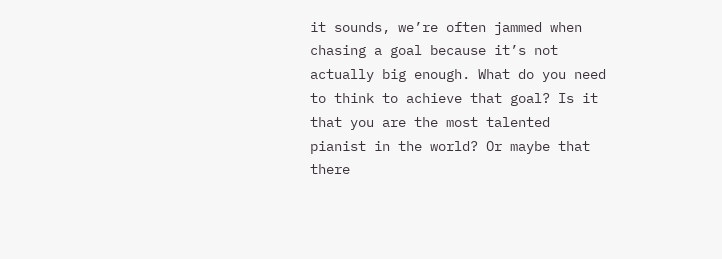it sounds, we’re often jammed when chasing a goal because it’s not actually big enough. What do you need to think to achieve that goal? Is it that you are the most talented pianist in the world? Or maybe that there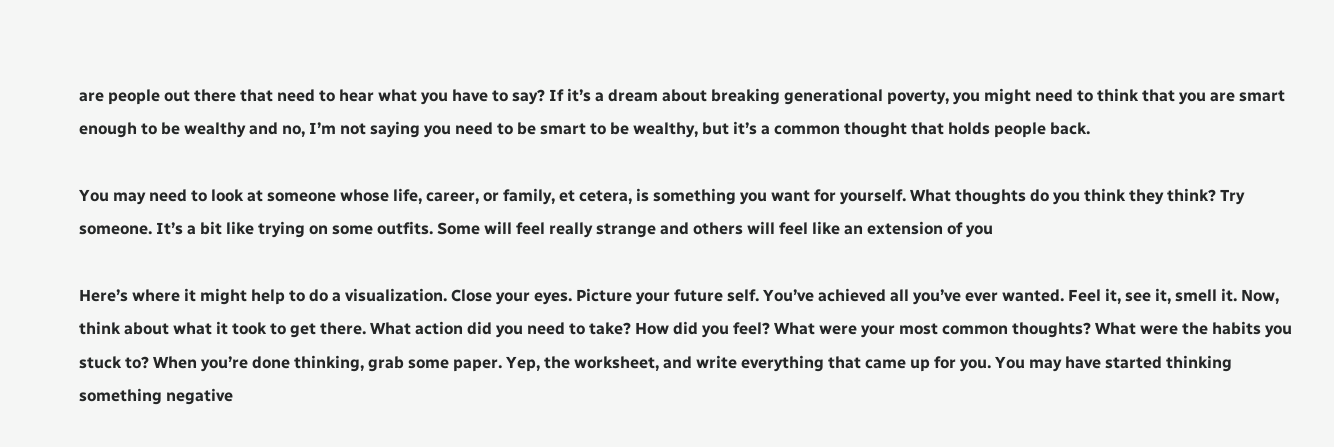are people out there that need to hear what you have to say? If it’s a dream about breaking generational poverty, you might need to think that you are smart enough to be wealthy and no, I’m not saying you need to be smart to be wealthy, but it’s a common thought that holds people back.

You may need to look at someone whose life, career, or family, et cetera, is something you want for yourself. What thoughts do you think they think? Try someone. It’s a bit like trying on some outfits. Some will feel really strange and others will feel like an extension of you

Here’s where it might help to do a visualization. Close your eyes. Picture your future self. You’ve achieved all you’ve ever wanted. Feel it, see it, smell it. Now, think about what it took to get there. What action did you need to take? How did you feel? What were your most common thoughts? What were the habits you stuck to? When you’re done thinking, grab some paper. Yep, the worksheet, and write everything that came up for you. You may have started thinking something negative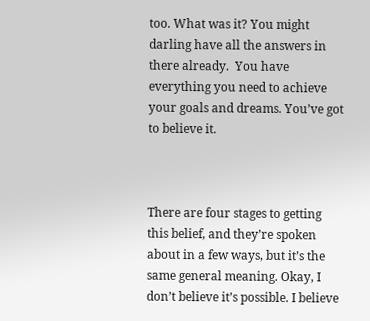too. What was it? You might darling have all the answers in there already.  You have everything you need to achieve your goals and dreams. You’ve got to believe it.



There are four stages to getting this belief, and they’re spoken about in a few ways, but it’s the same general meaning. Okay, I don’t believe it’s possible. I believe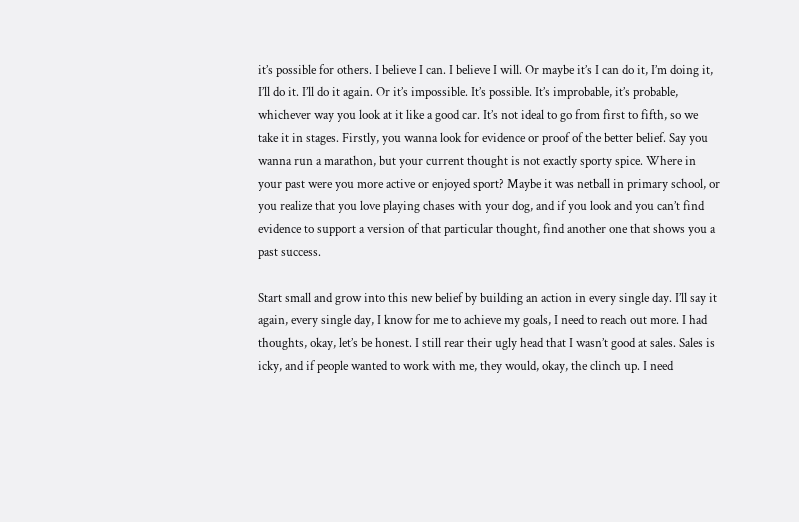it’s possible for others. I believe I can. I believe I will. Or maybe it’s I can do it, I’m doing it, I’ll do it. I’ll do it again. Or it’s impossible. It’s possible. It’s improbable, it’s probable, whichever way you look at it like a good car. It’s not ideal to go from first to fifth, so we take it in stages. Firstly, you wanna look for evidence or proof of the better belief. Say you wanna run a marathon, but your current thought is not exactly sporty spice. Where in your past were you more active or enjoyed sport? Maybe it was netball in primary school, or you realize that you love playing chases with your dog, and if you look and you can’t find evidence to support a version of that particular thought, find another one that shows you a past success.

Start small and grow into this new belief by building an action in every single day. I’ll say it again, every single day, I know for me to achieve my goals, I need to reach out more. I had thoughts, okay, let’s be honest. I still rear their ugly head that I wasn’t good at sales. Sales is icky, and if people wanted to work with me, they would, okay, the clinch up. I need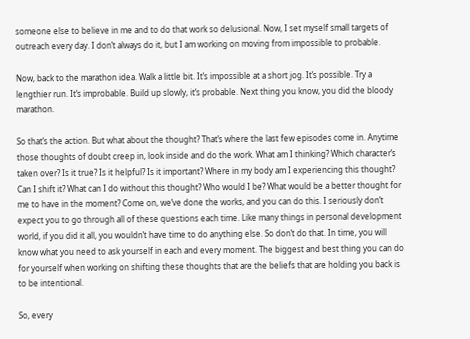someone else to believe in me and to do that work so delusional. Now, I set myself small targets of outreach every day. I don’t always do it, but I am working on moving from impossible to probable.

Now, back to the marathon idea. Walk a little bit. It’s impossible at a short jog. It’s possible. Try a lengthier run. It’s improbable. Build up slowly, it’s probable. Next thing you know, you did the bloody marathon.

So that’s the action. But what about the thought? That’s where the last few episodes come in. Anytime those thoughts of doubt creep in, look inside and do the work. What am I thinking? Which character’s taken over? Is it true? Is it helpful? Is it important? Where in my body am I experiencing this thought? Can I shift it? What can I do without this thought? Who would I be? What would be a better thought for me to have in the moment? Come on, we’ve done the works, and you can do this. I seriously don’t expect you to go through all of these questions each time. Like many things in personal development world, if you did it all, you wouldn’t have time to do anything else. So don’t do that. In time, you will know what you need to ask yourself in each and every moment. The biggest and best thing you can do for yourself when working on shifting these thoughts that are the beliefs that are holding you back is to be intentional.

So, every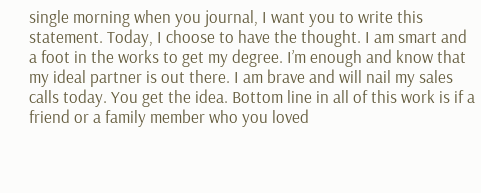single morning when you journal, I want you to write this statement. Today, I choose to have the thought. I am smart and a foot in the works to get my degree. I’m enough and know that my ideal partner is out there. I am brave and will nail my sales calls today. You get the idea. Bottom line in all of this work is if a friend or a family member who you loved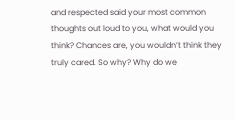and respected said your most common thoughts out loud to you, what would you think? Chances are, you wouldn’t think they truly cared. So why? Why do we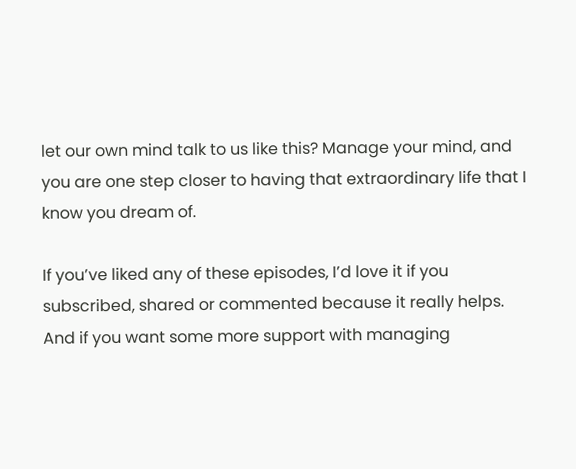let our own mind talk to us like this? Manage your mind, and you are one step closer to having that extraordinary life that I know you dream of.

If you’ve liked any of these episodes, I’d love it if you subscribed, shared or commented because it really helps. And if you want some more support with managing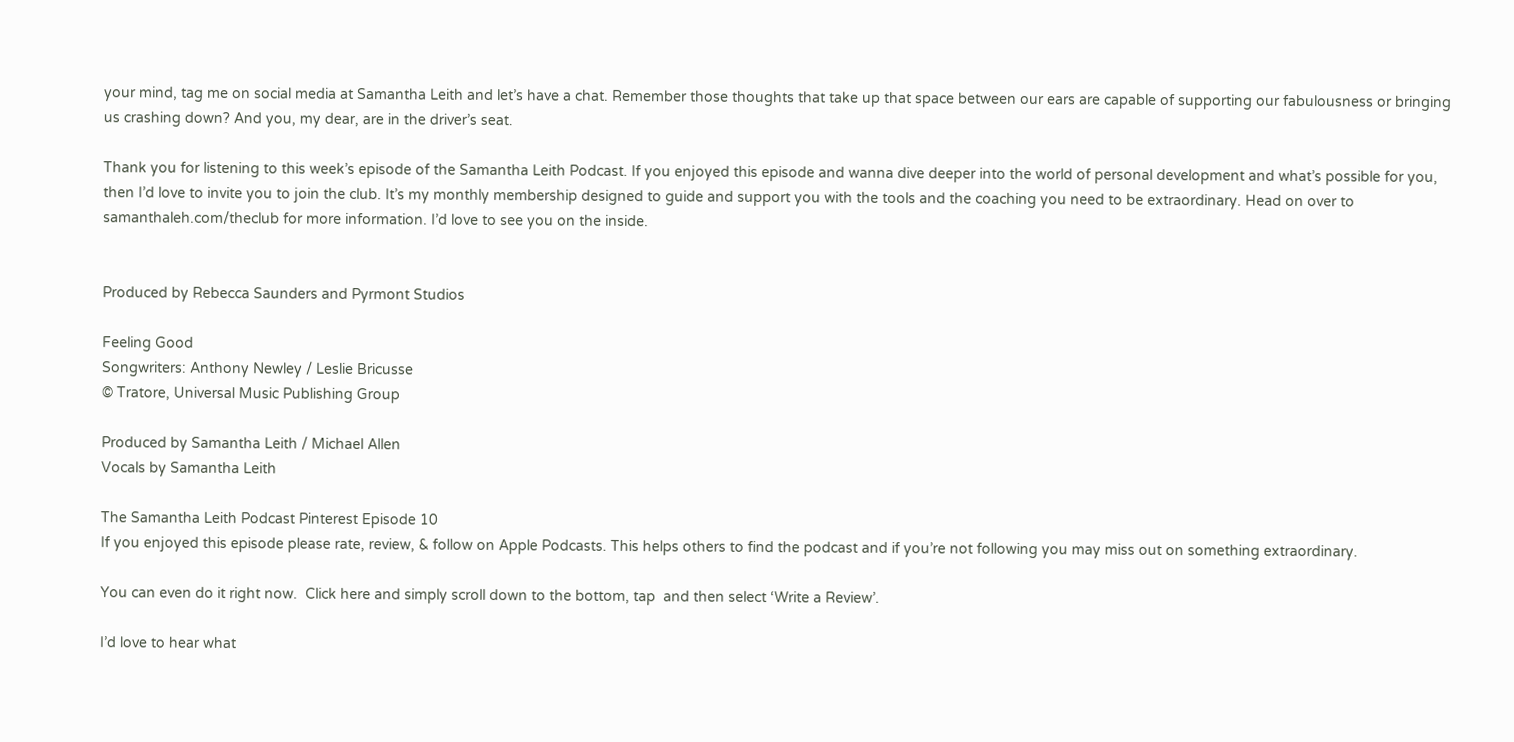your mind, tag me on social media at Samantha Leith and let’s have a chat. Remember those thoughts that take up that space between our ears are capable of supporting our fabulousness or bringing us crashing down? And you, my dear, are in the driver’s seat.

Thank you for listening to this week’s episode of the Samantha Leith Podcast. If you enjoyed this episode and wanna dive deeper into the world of personal development and what’s possible for you, then I’d love to invite you to join the club. It’s my monthly membership designed to guide and support you with the tools and the coaching you need to be extraordinary. Head on over to samanthaleh.com/theclub for more information. I’d love to see you on the inside.


Produced by Rebecca Saunders and Pyrmont Studios

Feeling Good
Songwriters: Anthony Newley / Leslie Bricusse
© Tratore, Universal Music Publishing Group

Produced by Samantha Leith / Michael Allen
Vocals by Samantha Leith

The Samantha Leith Podcast Pinterest Episode 10
If you enjoyed this episode please rate, review, & follow on Apple Podcasts. This helps others to find the podcast and if you’re not following you may miss out on something extraordinary.

You can even do it right now.  Click here and simply scroll down to the bottom, tap  and then select ‘Write a Review’.

I’d love to hear what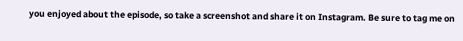you enjoyed about the episode, so take a screenshot and share it on Instagram. Be sure to tag me on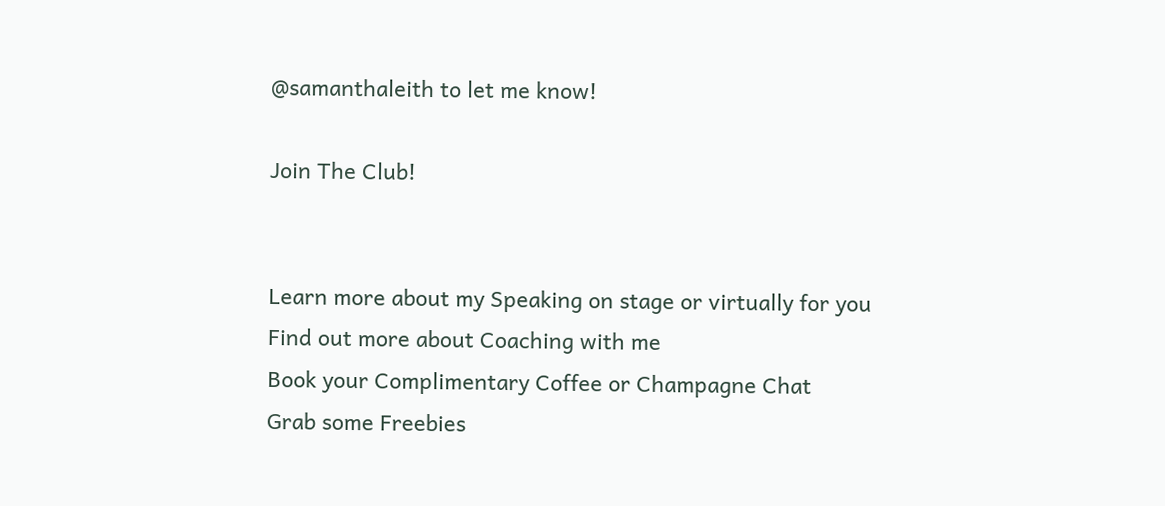@samanthaleith to let me know!

Join The Club!


Learn more about my Speaking on stage or virtually for you
Find out more about Coaching with me
Book your Complimentary Coffee or Champagne Chat
Grab some Freebies